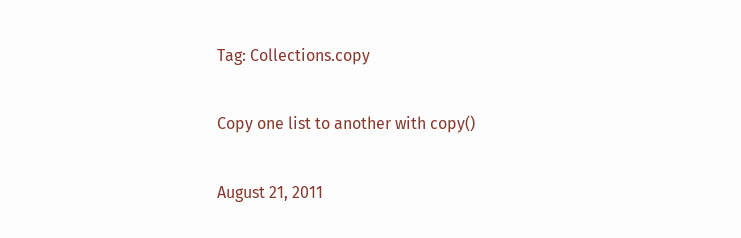Tag: Collections.copy

Copy one list to another with copy()

August 21, 2011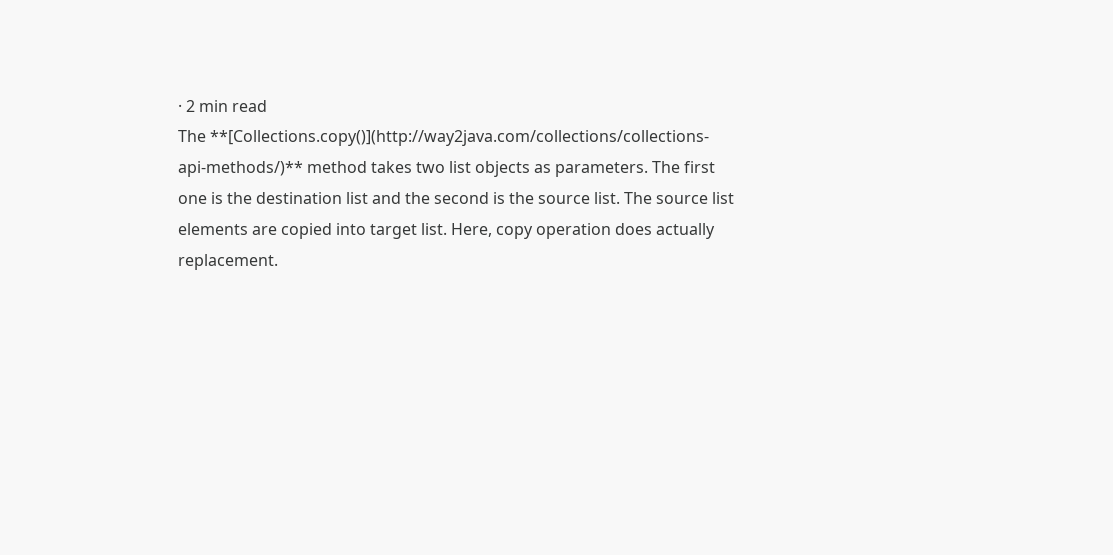· 2 min read
The **[Collections.copy()](http://way2java.com/collections/collections-api-methods/)** method takes two list objects as parameters. The first one is the destination list and the second is the source list. The source list elements are copied into target list. Here, copy operation does actually replacement.